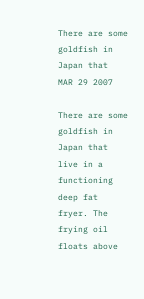There are some goldfish in Japan that  MAR 29 2007

There are some goldfish in Japan that live in a functioning deep fat fryer. The frying oil floats above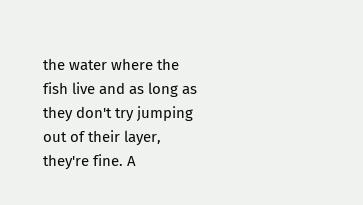the water where the fish live and as long as they don't try jumping out of their layer, they're fine. A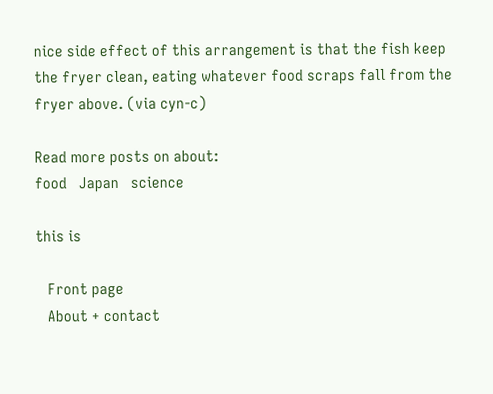nice side effect of this arrangement is that the fish keep the fryer clean, eating whatever food scraps fall from the fryer above. (via cyn-c)

Read more posts on about:
food   Japan   science

this is

   Front page
   About + contact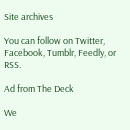Site archives

You can follow on Twitter, Facebook, Tumblr, Feedly, or RSS.

Ad from The Deck

We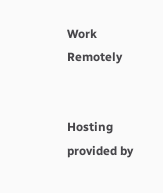Work Remotely


Hosting provided by